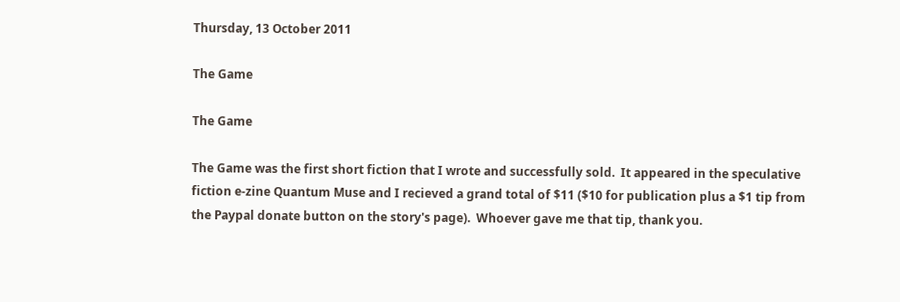Thursday, 13 October 2011

The Game

The Game

The Game was the first short fiction that I wrote and successfully sold.  It appeared in the speculative fiction e-zine Quantum Muse and I recieved a grand total of $11 ($10 for publication plus a $1 tip from the Paypal donate button on the story's page).  Whoever gave me that tip, thank you.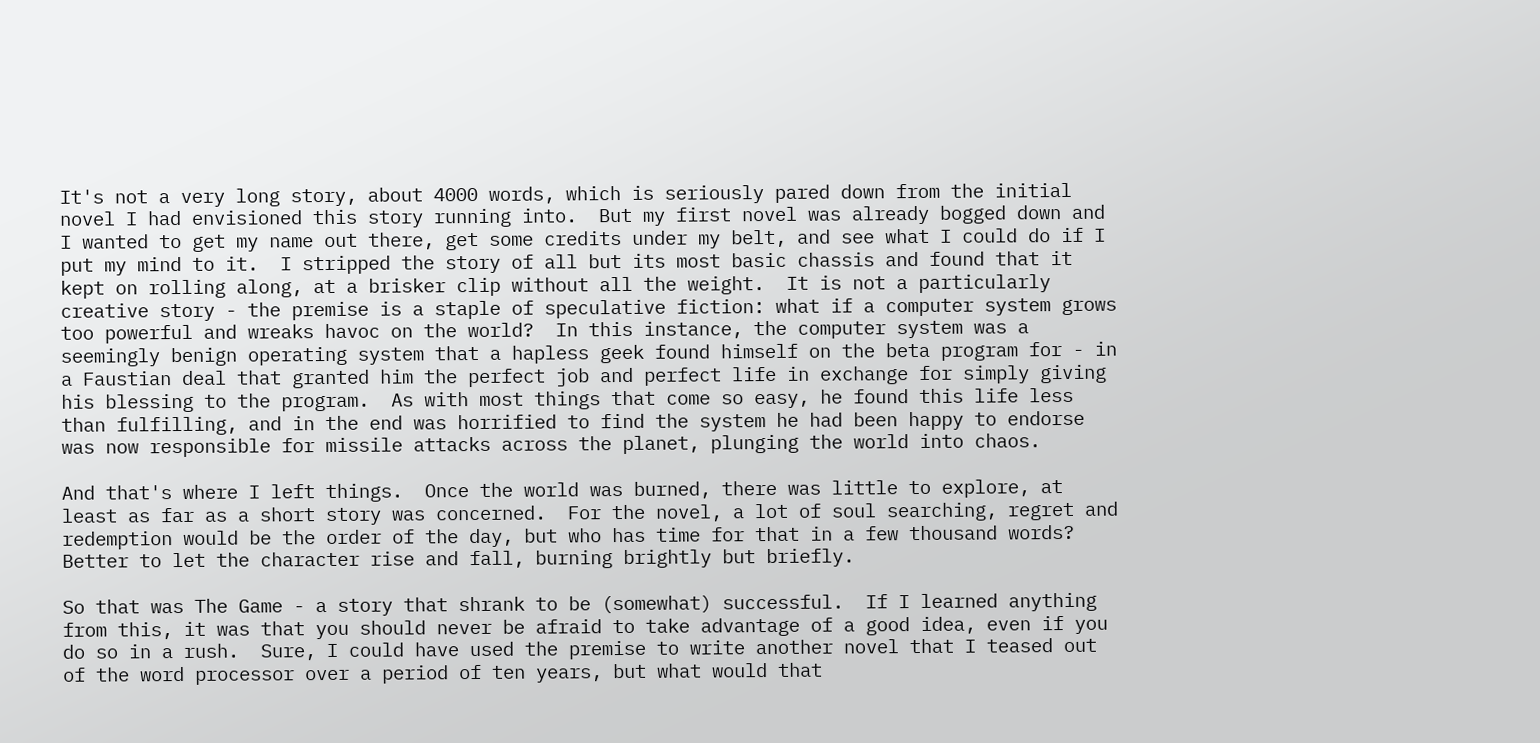It's not a very long story, about 4000 words, which is seriously pared down from the initial novel I had envisioned this story running into.  But my first novel was already bogged down and I wanted to get my name out there, get some credits under my belt, and see what I could do if I put my mind to it.  I stripped the story of all but its most basic chassis and found that it kept on rolling along, at a brisker clip without all the weight.  It is not a particularly creative story - the premise is a staple of speculative fiction: what if a computer system grows too powerful and wreaks havoc on the world?  In this instance, the computer system was a seemingly benign operating system that a hapless geek found himself on the beta program for - in a Faustian deal that granted him the perfect job and perfect life in exchange for simply giving his blessing to the program.  As with most things that come so easy, he found this life less than fulfilling, and in the end was horrified to find the system he had been happy to endorse was now responsible for missile attacks across the planet, plunging the world into chaos.

And that's where I left things.  Once the world was burned, there was little to explore, at least as far as a short story was concerned.  For the novel, a lot of soul searching, regret and redemption would be the order of the day, but who has time for that in a few thousand words?  Better to let the character rise and fall, burning brightly but briefly.

So that was The Game - a story that shrank to be (somewhat) successful.  If I learned anything from this, it was that you should never be afraid to take advantage of a good idea, even if you do so in a rush.  Sure, I could have used the premise to write another novel that I teased out of the word processor over a period of ten years, but what would that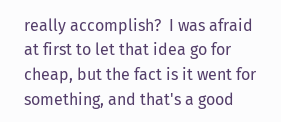really accomplish?  I was afraid at first to let that idea go for cheap, but the fact is it went for something, and that's a good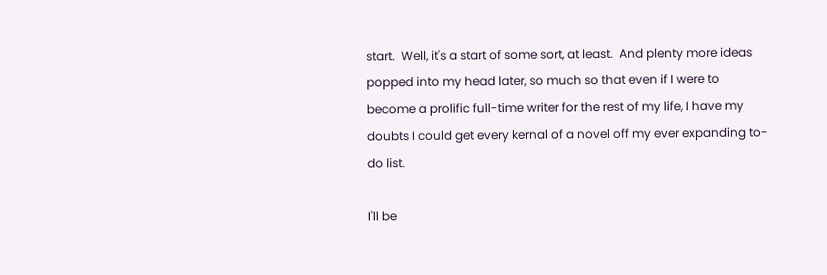start.  Well, it's a start of some sort, at least.  And plenty more ideas popped into my head later, so much so that even if I were to become a prolific full-time writer for the rest of my life, I have my doubts I could get every kernal of a novel off my ever expanding to-do list.

I'll be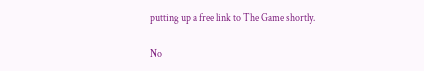putting up a free link to The Game shortly.

No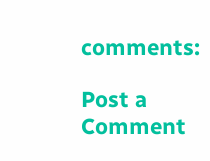comments:

Post a Comment